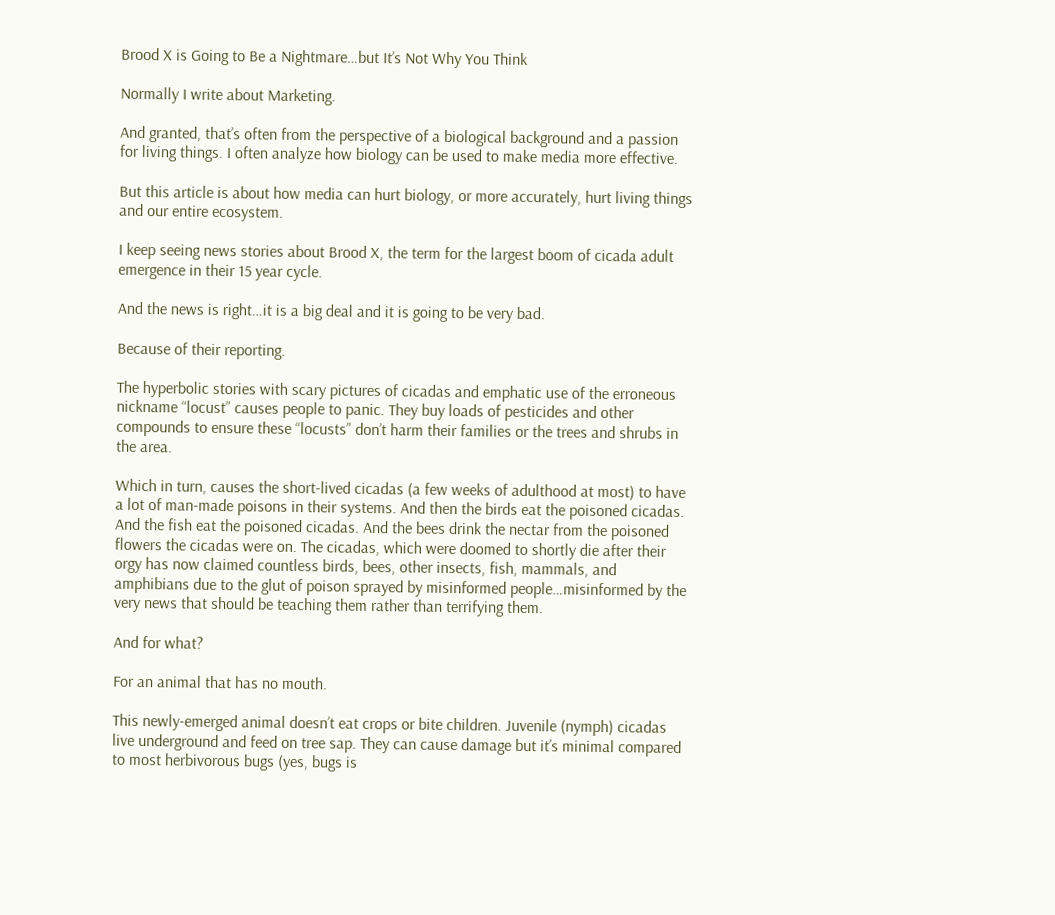Brood X is Going to Be a Nightmare…but It’s Not Why You Think

Normally I write about Marketing.

And granted, that’s often from the perspective of a biological background and a passion for living things. I often analyze how biology can be used to make media more effective.

But this article is about how media can hurt biology, or more accurately, hurt living things and our entire ecosystem.

I keep seeing news stories about Brood X, the term for the largest boom of cicada adult emergence in their 15 year cycle.

And the news is right…it is a big deal and it is going to be very bad.

Because of their reporting.

The hyperbolic stories with scary pictures of cicadas and emphatic use of the erroneous nickname “locust” causes people to panic. They buy loads of pesticides and other compounds to ensure these “locusts” don’t harm their families or the trees and shrubs in the area.

Which in turn, causes the short-lived cicadas (a few weeks of adulthood at most) to have a lot of man-made poisons in their systems. And then the birds eat the poisoned cicadas. And the fish eat the poisoned cicadas. And the bees drink the nectar from the poisoned flowers the cicadas were on. The cicadas, which were doomed to shortly die after their orgy has now claimed countless birds, bees, other insects, fish, mammals, and amphibians due to the glut of poison sprayed by misinformed people…misinformed by the very news that should be teaching them rather than terrifying them.

And for what?

For an animal that has no mouth.

This newly-emerged animal doesn’t eat crops or bite children. Juvenile (nymph) cicadas live underground and feed on tree sap. They can cause damage but it’s minimal compared to most herbivorous bugs (yes, bugs is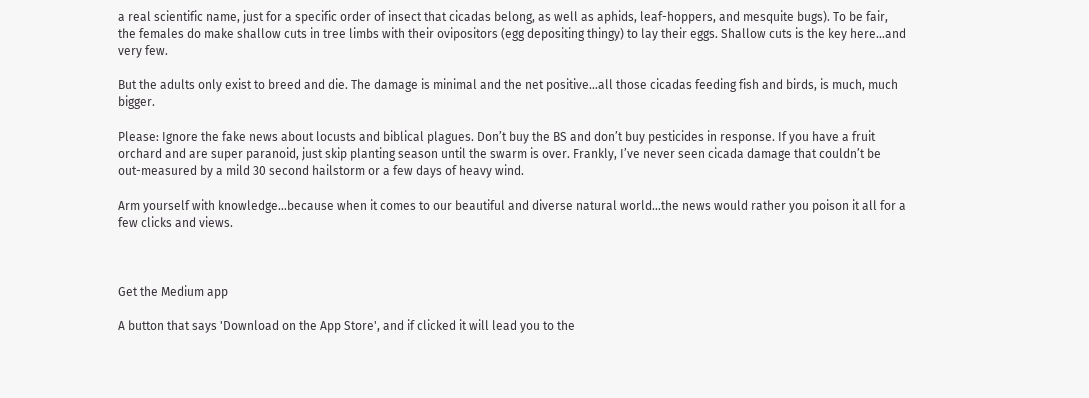a real scientific name, just for a specific order of insect that cicadas belong, as well as aphids, leaf-hoppers, and mesquite bugs). To be fair, the females do make shallow cuts in tree limbs with their ovipositors (egg depositing thingy) to lay their eggs. Shallow cuts is the key here…and very few.

But the adults only exist to breed and die. The damage is minimal and the net positive…all those cicadas feeding fish and birds, is much, much bigger.

Please: Ignore the fake news about locusts and biblical plagues. Don’t buy the BS and don’t buy pesticides in response. If you have a fruit orchard and are super paranoid, just skip planting season until the swarm is over. Frankly, I’ve never seen cicada damage that couldn’t be out-measured by a mild 30 second hailstorm or a few days of heavy wind.

Arm yourself with knowledge…because when it comes to our beautiful and diverse natural world…the news would rather you poison it all for a few clicks and views.



Get the Medium app

A button that says 'Download on the App Store', and if clicked it will lead you to the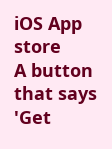iOS App store
A button that says 'Get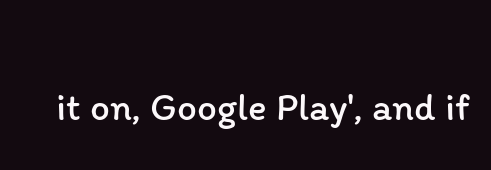it on, Google Play', and if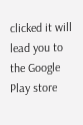clicked it will lead you to the Google Play store